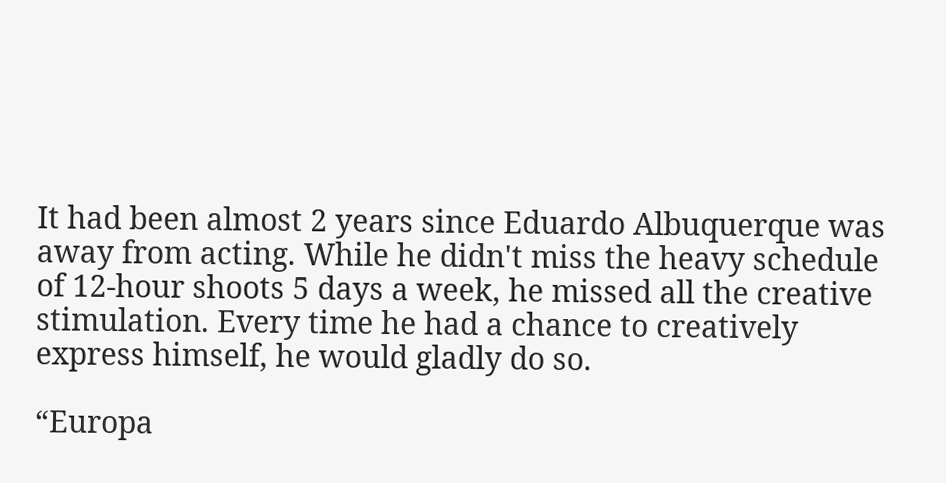It had been almost 2 years since Eduardo Albuquerque was away from acting. While he didn't miss the heavy schedule of 12-hour shoots 5 days a week, he missed all the creative stimulation. Every time he had a chance to creatively express himself, he would gladly do so.

“Europa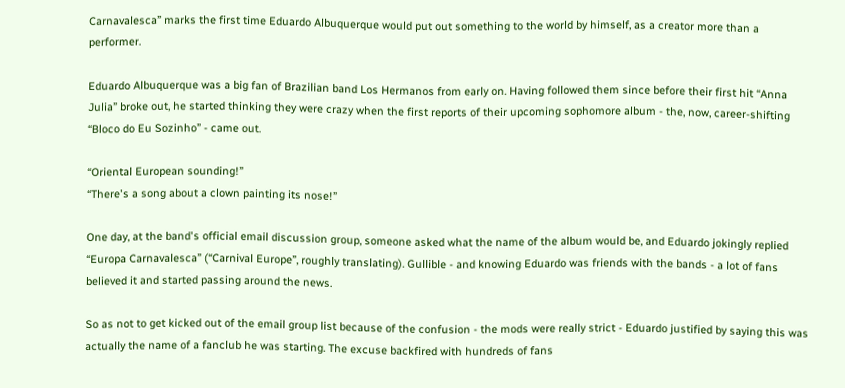Carnavalesca” marks the first time Eduardo Albuquerque would put out something to the world by himself, as a creator more than a performer.

Eduardo Albuquerque was a big fan of Brazilian band Los Hermanos from early on. Having followed them since before their first hit “Anna Julia” broke out, he started thinking they were crazy when the first reports of their upcoming sophomore album - the, now, career-shifting “Bloco do Eu Sozinho” - came out.

“Oriental European sounding!”
“There's a song about a clown painting its nose!”

One day, at the band's official email discussion group, someone asked what the name of the album would be, and Eduardo jokingly replied “Europa Carnavalesca” (“Carnival Europe”, roughly translating). Gullible - and knowing Eduardo was friends with the bands - a lot of fans believed it and started passing around the news.

So as not to get kicked out of the email group list because of the confusion - the mods were really strict - Eduardo justified by saying this was actually the name of a fanclub he was starting. The excuse backfired with hundreds of fans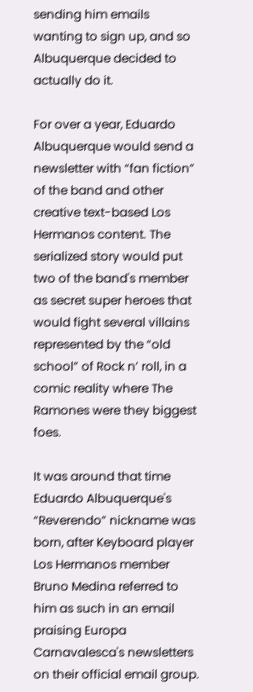sending him emails wanting to sign up, and so Albuquerque decided to actually do it.

For over a year, Eduardo Albuquerque would send a newsletter with “fan fiction” of the band and other creative text-based Los Hermanos content. The serialized story would put two of the band's member as secret super heroes that would fight several villains represented by the “old school” of Rock n’ roll, in a comic reality where The Ramones were they biggest foes.

It was around that time Eduardo Albuquerque's “Reverendo” nickname was born, after Keyboard player Los Hermanos member Bruno Medina referred to him as such in an email praising Europa Carnavalesca's newsletters on their official email group.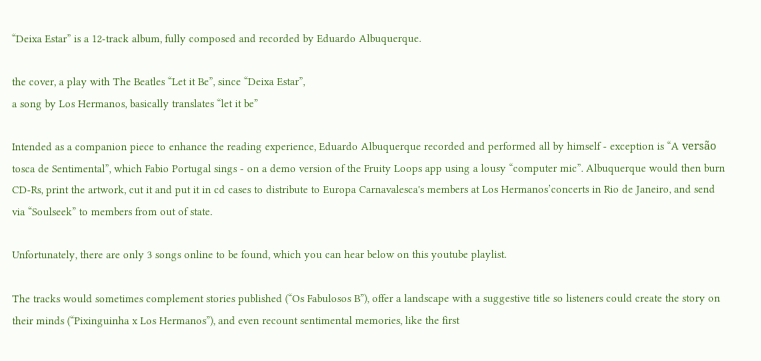“Deixa Estar” is a 12-track album, fully composed and recorded by Eduardo Albuquerque.

the cover, a play with The Beatles “Let it Be”, since “Deixa Estar”,
a song by Los Hermanos, basically translates “let it be”

Intended as a companion piece to enhance the reading experience, Eduardo Albuquerque recorded and performed all by himself - exception is “A versão tosca de Sentimental”, which Fabio Portugal sings - on a demo version of the Fruity Loops app using a lousy “computer mic”. Albuquerque would then burn CD-Rs, print the artwork, cut it and put it in cd cases to distribute to Europa Carnavalesca's members at Los Hermanos’concerts in Rio de Janeiro, and send via “Soulseek” to members from out of state.

Unfortunately, there are only 3 songs online to be found, which you can hear below on this youtube playlist.

The tracks would sometimes complement stories published (“Os Fabulosos B”), offer a landscape with a suggestive title so listeners could create the story on their minds (“Pixinguinha x Los Hermanos”), and even recount sentimental memories, like the first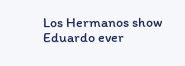Los Hermanos show Eduardo ever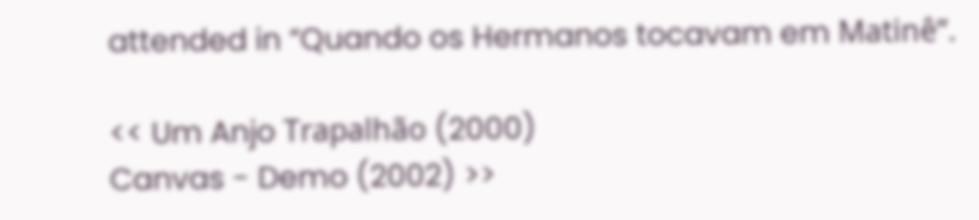attended in “Quando os Hermanos tocavam em Matinê”.

<< Um Anjo Trapalhão (2000)
Canvas - Demo (2002) >>